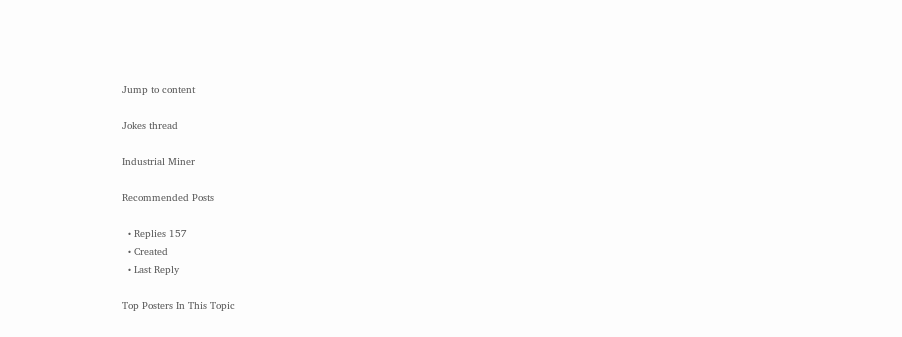Jump to content

Jokes thread

Industrial Miner

Recommended Posts

  • Replies 157
  • Created
  • Last Reply

Top Posters In This Topic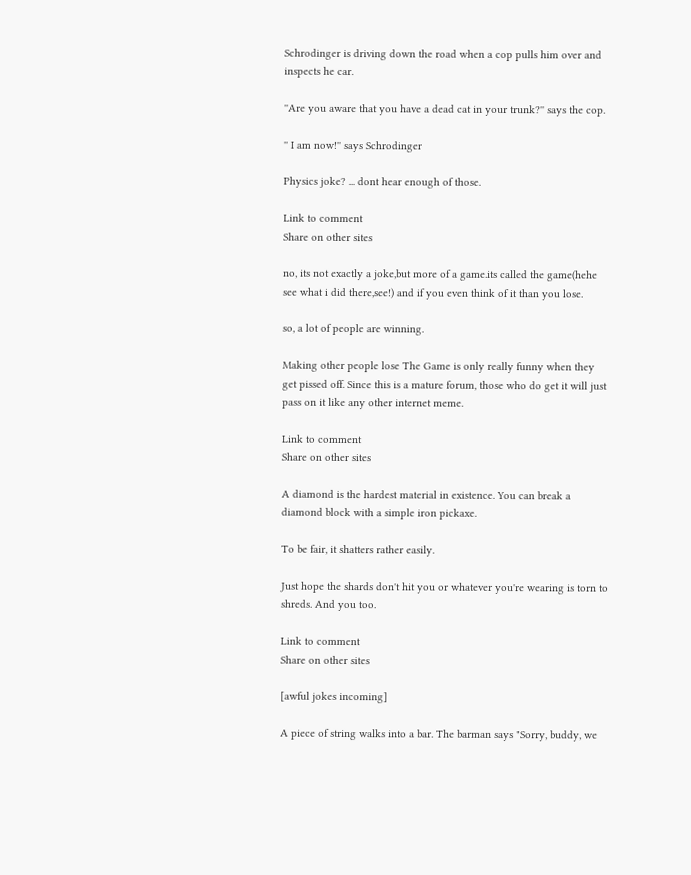Schrodinger is driving down the road when a cop pulls him over and inspects he car.

''Are you aware that you have a dead cat in your trunk?'' says the cop.

'' I am now!'' says Schrodinger

Physics joke? ... dont hear enough of those.

Link to comment
Share on other sites

no, its not exactly a joke,but more of a game.its called the game(hehe see what i did there,see!) and if you even think of it than you lose.

so, a lot of people are winning.

Making other people lose The Game is only really funny when they get pissed off. Since this is a mature forum, those who do get it will just pass on it like any other internet meme.

Link to comment
Share on other sites

A diamond is the hardest material in existence. You can break a diamond block with a simple iron pickaxe.

To be fair, it shatters rather easily.

Just hope the shards don't hit you or whatever you're wearing is torn to shreds. And you too.

Link to comment
Share on other sites

[awful jokes incoming]

A piece of string walks into a bar. The barman says "Sorry, buddy, we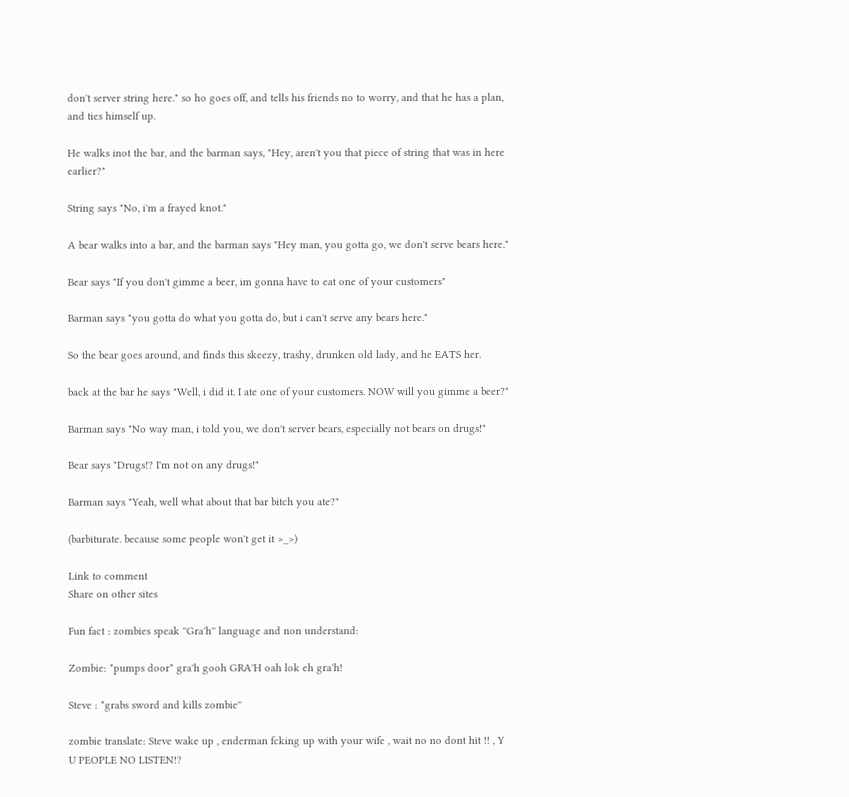don't server string here." so ho goes off, and tells his friends no to worry, and that he has a plan, and ties himself up.

He walks inot the bar, and the barman says, "Hey, aren't you that piece of string that was in here earlier?"

String says "No, i'm a frayed knot."

A bear walks into a bar, and the barman says "Hey man, you gotta go, we don't serve bears here."

Bear says "If you don't gimme a beer, im gonna have to eat one of your customers"

Barman says "you gotta do what you gotta do, but i can't serve any bears here."

So the bear goes around, and finds this skeezy, trashy, drunken old lady, and he EATS her.

back at the bar he says "Well, i did it. I ate one of your customers. NOW will you gimme a beer?"

Barman says "No way man, i told you, we don't server bears, especially not bears on drugs!"

Bear says "Drugs!? I'm not on any drugs!"

Barman says "Yeah, well what about that bar bitch you ate?"

(barbiturate. because some people won't get it >_>)

Link to comment
Share on other sites

Fun fact : zombies speak ''Gra'h'' language and non understand:

Zombie: *pumps door* gra'h gooh GRA'H oah lok eh gra'h!

Steve : *grabs sword and kills zombie''

zombie translate: Steve wake up , enderman fcking up with your wife , wait no no dont hit !! , Y U PEOPLE NO LISTEN!?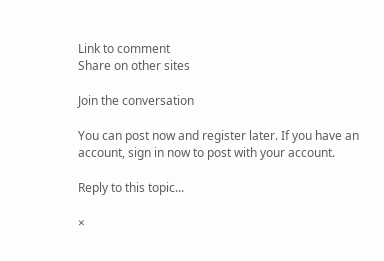Link to comment
Share on other sites

Join the conversation

You can post now and register later. If you have an account, sign in now to post with your account.

Reply to this topic...

×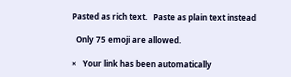Pasted as rich text.   Paste as plain text instead

  Only 75 emoji are allowed.

×   Your link has been automatically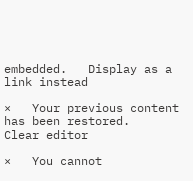embedded.   Display as a link instead

×   Your previous content has been restored.   Clear editor

×   You cannot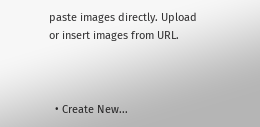paste images directly. Upload or insert images from URL.



  • Create New...